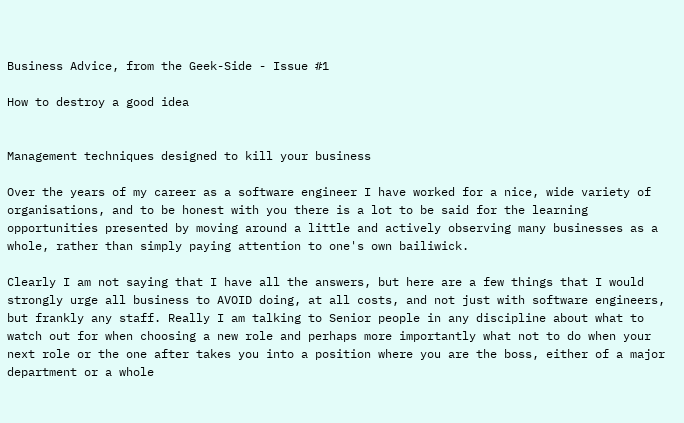Business Advice, from the Geek-Side - Issue #1

How to destroy a good idea


Management techniques designed to kill your business

Over the years of my career as a software engineer I have worked for a nice, wide variety of organisations, and to be honest with you there is a lot to be said for the learning opportunities presented by moving around a little and actively observing many businesses as a whole, rather than simply paying attention to one's own bailiwick.

Clearly I am not saying that I have all the answers, but here are a few things that I would strongly urge all business to AVOID doing, at all costs, and not just with software engineers, but frankly any staff. Really I am talking to Senior people in any discipline about what to watch out for when choosing a new role and perhaps more importantly what not to do when your next role or the one after takes you into a position where you are the boss, either of a major department or a whole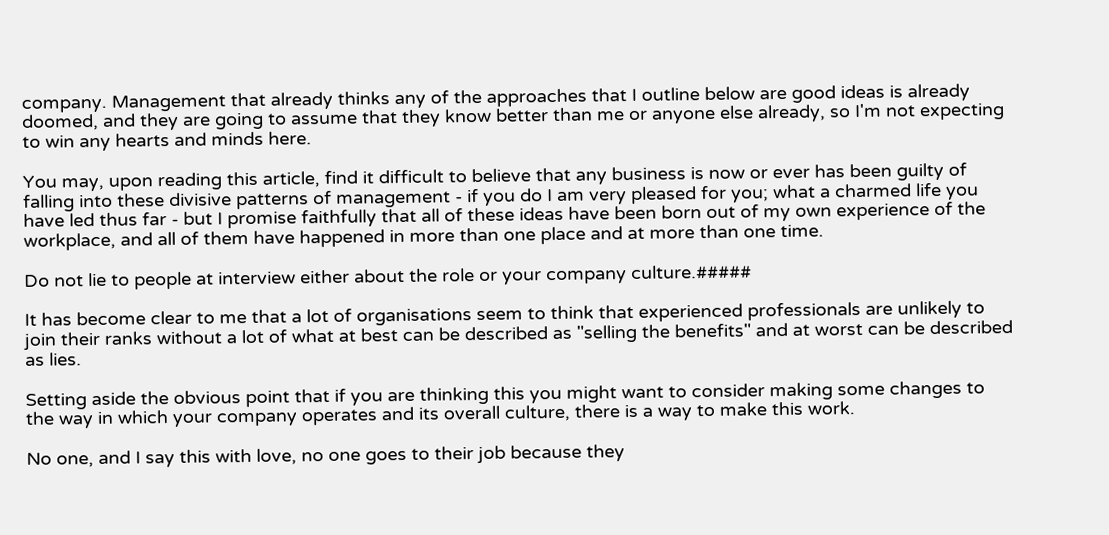company. Management that already thinks any of the approaches that I outline below are good ideas is already doomed, and they are going to assume that they know better than me or anyone else already, so I'm not expecting to win any hearts and minds here.

You may, upon reading this article, find it difficult to believe that any business is now or ever has been guilty of falling into these divisive patterns of management - if you do I am very pleased for you; what a charmed life you have led thus far - but I promise faithfully that all of these ideas have been born out of my own experience of the workplace, and all of them have happened in more than one place and at more than one time.

Do not lie to people at interview either about the role or your company culture.#####

It has become clear to me that a lot of organisations seem to think that experienced professionals are unlikely to join their ranks without a lot of what at best can be described as "selling the benefits" and at worst can be described as lies.

Setting aside the obvious point that if you are thinking this you might want to consider making some changes to the way in which your company operates and its overall culture, there is a way to make this work.

No one, and I say this with love, no one goes to their job because they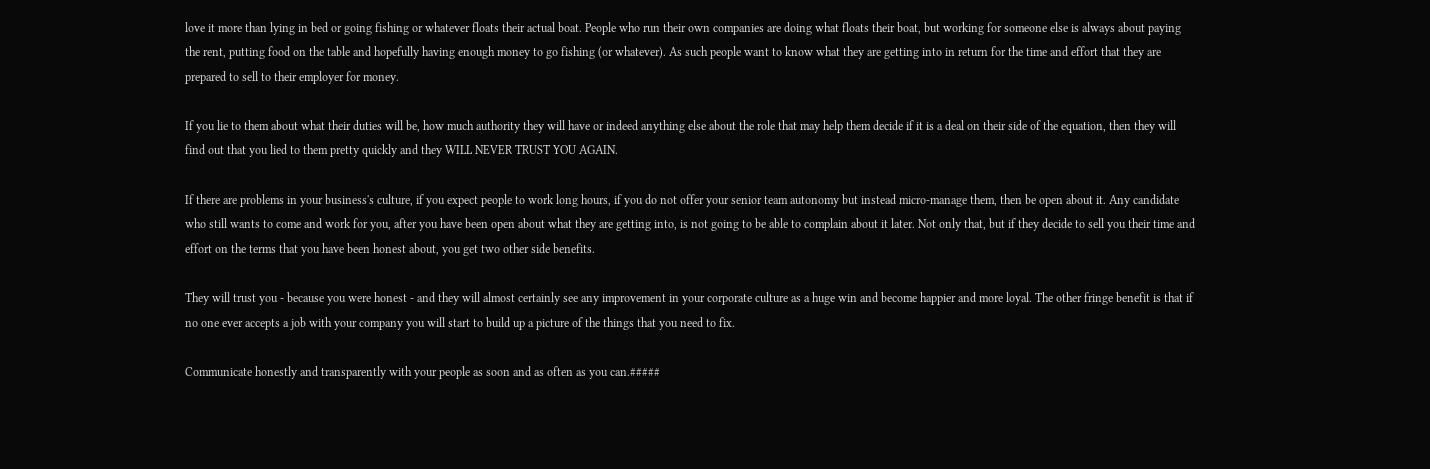love it more than lying in bed or going fishing or whatever floats their actual boat. People who run their own companies are doing what floats their boat, but working for someone else is always about paying the rent, putting food on the table and hopefully having enough money to go fishing (or whatever). As such people want to know what they are getting into in return for the time and effort that they are prepared to sell to their employer for money.

If you lie to them about what their duties will be, how much authority they will have or indeed anything else about the role that may help them decide if it is a deal on their side of the equation, then they will find out that you lied to them pretty quickly and they WILL NEVER TRUST YOU AGAIN.

If there are problems in your business's culture, if you expect people to work long hours, if you do not offer your senior team autonomy but instead micro-manage them, then be open about it. Any candidate who still wants to come and work for you, after you have been open about what they are getting into, is not going to be able to complain about it later. Not only that, but if they decide to sell you their time and effort on the terms that you have been honest about, you get two other side benefits.

They will trust you - because you were honest - and they will almost certainly see any improvement in your corporate culture as a huge win and become happier and more loyal. The other fringe benefit is that if no one ever accepts a job with your company you will start to build up a picture of the things that you need to fix.

Communicate honestly and transparently with your people as soon and as often as you can.#####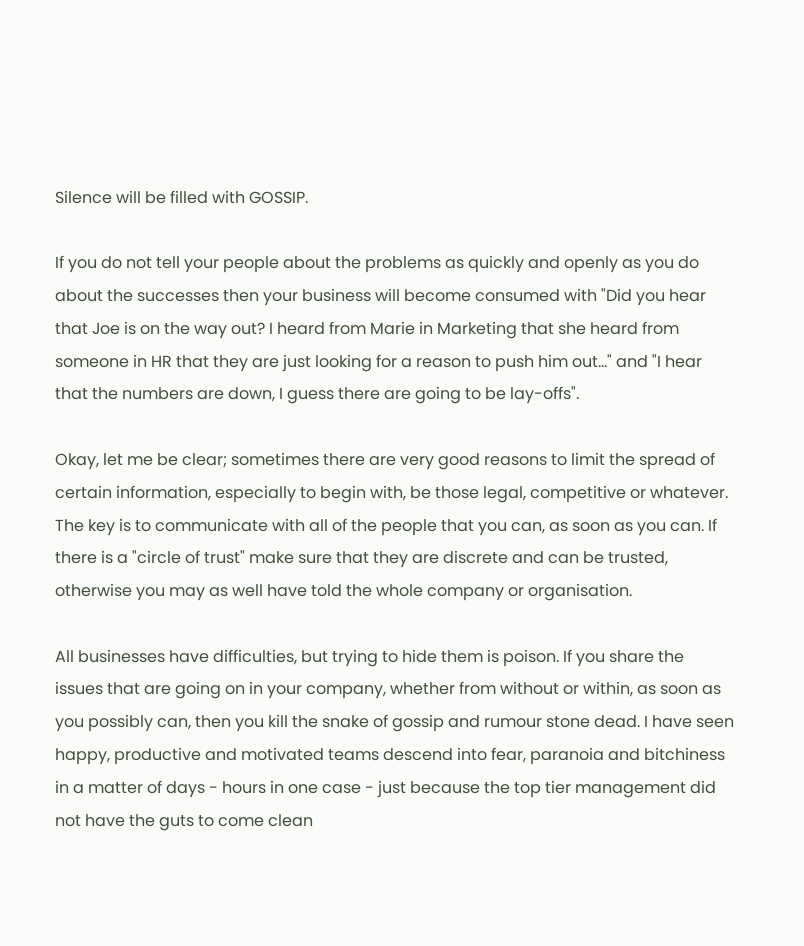Silence will be filled with GOSSIP.

If you do not tell your people about the problems as quickly and openly as you do about the successes then your business will become consumed with "Did you hear that Joe is on the way out? I heard from Marie in Marketing that she heard from someone in HR that they are just looking for a reason to push him out..." and "I hear that the numbers are down, I guess there are going to be lay-offs".

Okay, let me be clear; sometimes there are very good reasons to limit the spread of certain information, especially to begin with, be those legal, competitive or whatever. The key is to communicate with all of the people that you can, as soon as you can. If there is a "circle of trust" make sure that they are discrete and can be trusted, otherwise you may as well have told the whole company or organisation.

All businesses have difficulties, but trying to hide them is poison. If you share the issues that are going on in your company, whether from without or within, as soon as you possibly can, then you kill the snake of gossip and rumour stone dead. I have seen happy, productive and motivated teams descend into fear, paranoia and bitchiness in a matter of days - hours in one case - just because the top tier management did not have the guts to come clean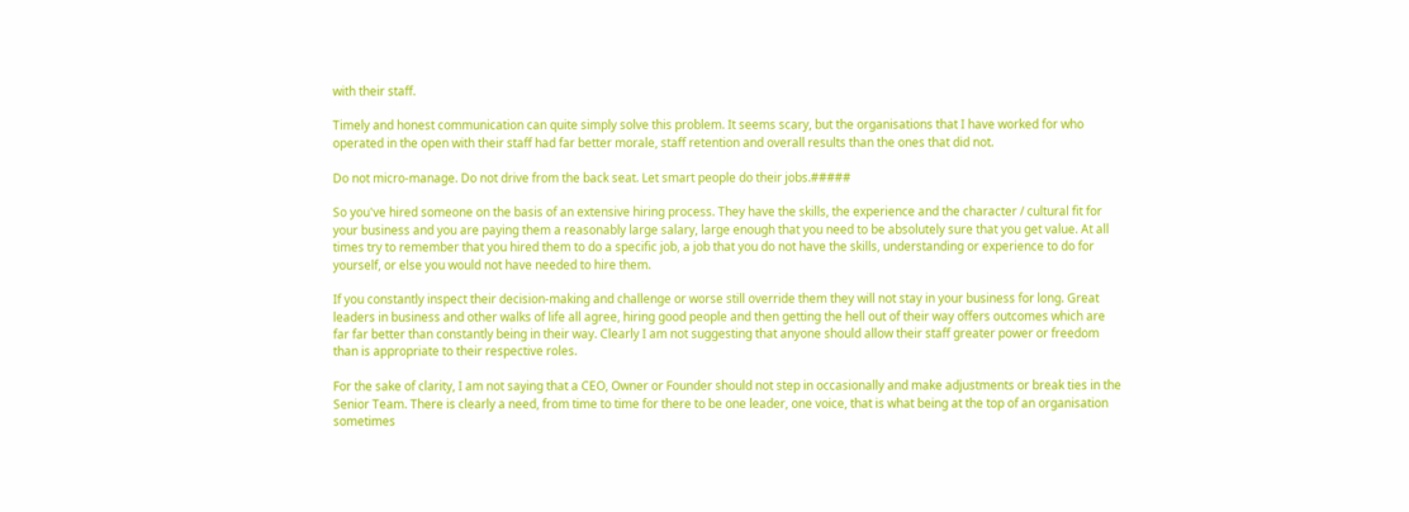with their staff.

Timely and honest communication can quite simply solve this problem. It seems scary, but the organisations that I have worked for who operated in the open with their staff had far better morale, staff retention and overall results than the ones that did not.

Do not micro-manage. Do not drive from the back seat. Let smart people do their jobs.#####

So you've hired someone on the basis of an extensive hiring process. They have the skills, the experience and the character / cultural fit for your business and you are paying them a reasonably large salary, large enough that you need to be absolutely sure that you get value. At all times try to remember that you hired them to do a specific job, a job that you do not have the skills, understanding or experience to do for yourself, or else you would not have needed to hire them.

If you constantly inspect their decision-making and challenge or worse still override them they will not stay in your business for long. Great leaders in business and other walks of life all agree, hiring good people and then getting the hell out of their way offers outcomes which are far far better than constantly being in their way. Clearly I am not suggesting that anyone should allow their staff greater power or freedom than is appropriate to their respective roles.

For the sake of clarity, I am not saying that a CEO, Owner or Founder should not step in occasionally and make adjustments or break ties in the Senior Team. There is clearly a need, from time to time for there to be one leader, one voice, that is what being at the top of an organisation sometimes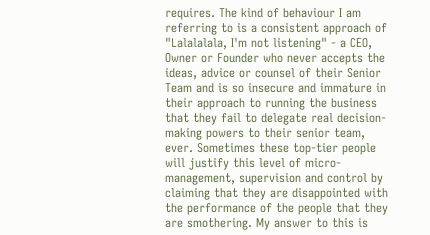requires. The kind of behaviour I am referring to is a consistent approach of "Lalalalala, I'm not listening" - a CEO, Owner or Founder who never accepts the ideas, advice or counsel of their Senior Team and is so insecure and immature in their approach to running the business that they fail to delegate real decision-making powers to their senior team, ever. Sometimes these top-tier people will justify this level of micro-management, supervision and control by claiming that they are disappointed with the performance of the people that they are smothering. My answer to this is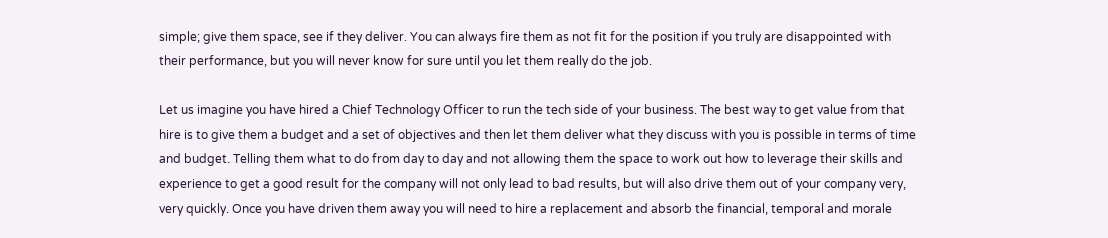simple; give them space, see if they deliver. You can always fire them as not fit for the position if you truly are disappointed with their performance, but you will never know for sure until you let them really do the job.

Let us imagine you have hired a Chief Technology Officer to run the tech side of your business. The best way to get value from that hire is to give them a budget and a set of objectives and then let them deliver what they discuss with you is possible in terms of time and budget. Telling them what to do from day to day and not allowing them the space to work out how to leverage their skills and experience to get a good result for the company will not only lead to bad results, but will also drive them out of your company very, very quickly. Once you have driven them away you will need to hire a replacement and absorb the financial, temporal and morale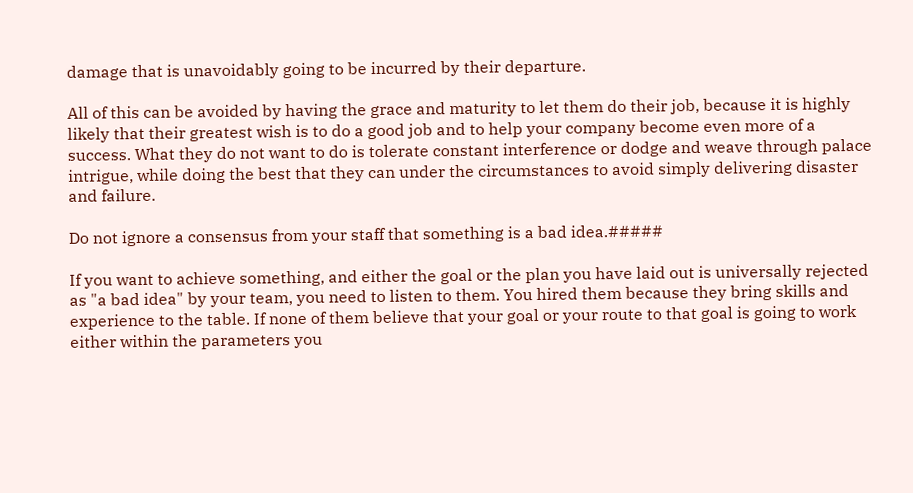damage that is unavoidably going to be incurred by their departure.

All of this can be avoided by having the grace and maturity to let them do their job, because it is highly likely that their greatest wish is to do a good job and to help your company become even more of a success. What they do not want to do is tolerate constant interference or dodge and weave through palace intrigue, while doing the best that they can under the circumstances to avoid simply delivering disaster and failure.

Do not ignore a consensus from your staff that something is a bad idea.#####

If you want to achieve something, and either the goal or the plan you have laid out is universally rejected as "a bad idea" by your team, you need to listen to them. You hired them because they bring skills and experience to the table. If none of them believe that your goal or your route to that goal is going to work either within the parameters you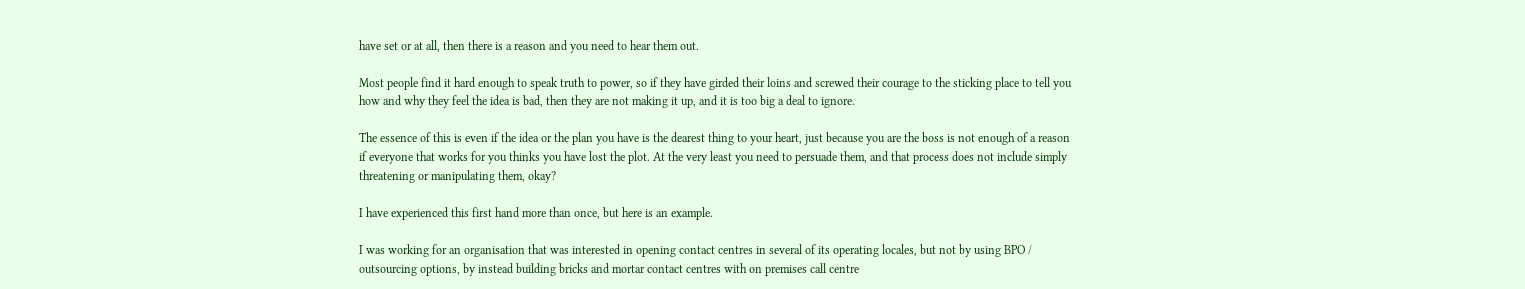have set or at all, then there is a reason and you need to hear them out.

Most people find it hard enough to speak truth to power, so if they have girded their loins and screwed their courage to the sticking place to tell you how and why they feel the idea is bad, then they are not making it up, and it is too big a deal to ignore.

The essence of this is even if the idea or the plan you have is the dearest thing to your heart, just because you are the boss is not enough of a reason if everyone that works for you thinks you have lost the plot. At the very least you need to persuade them, and that process does not include simply threatening or manipulating them, okay?

I have experienced this first hand more than once, but here is an example.

I was working for an organisation that was interested in opening contact centres in several of its operating locales, but not by using BPO / outsourcing options, by instead building bricks and mortar contact centres with on premises call centre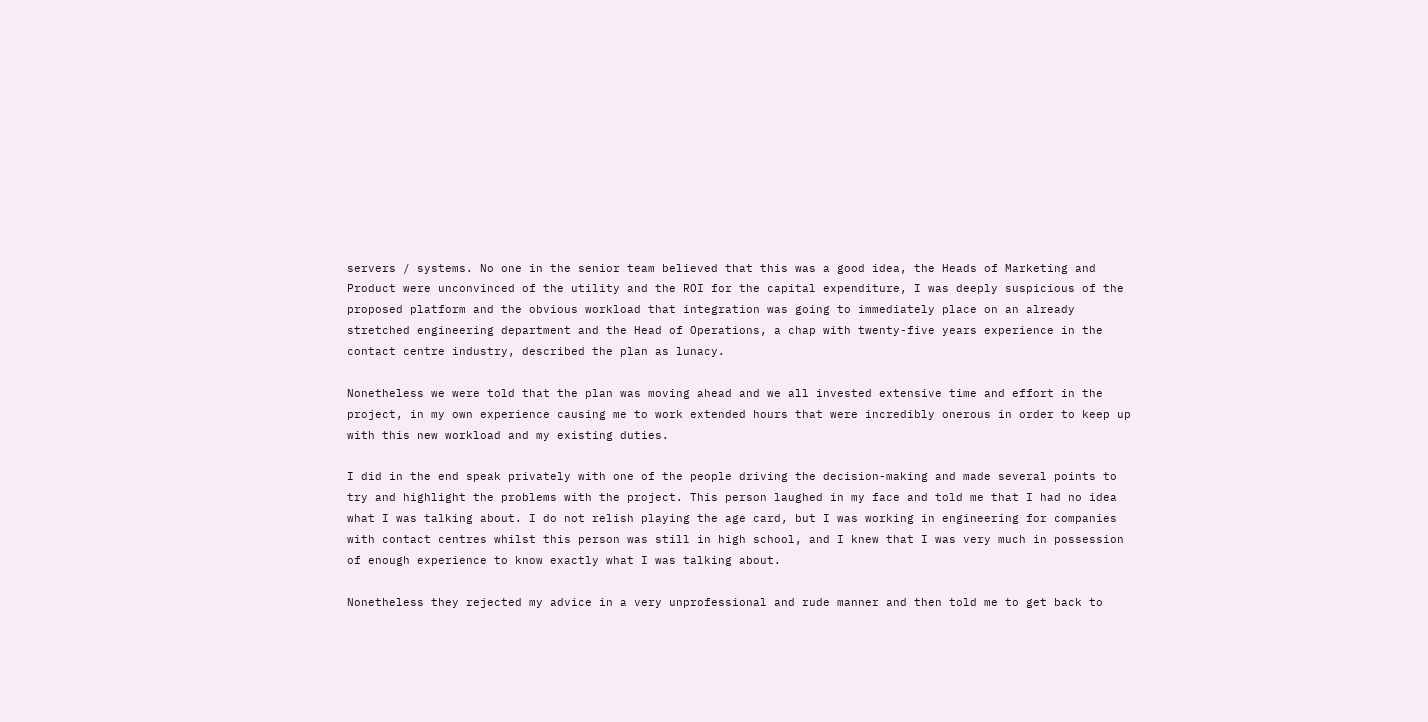servers / systems. No one in the senior team believed that this was a good idea, the Heads of Marketing and Product were unconvinced of the utility and the ROI for the capital expenditure, I was deeply suspicious of the proposed platform and the obvious workload that integration was going to immediately place on an already stretched engineering department and the Head of Operations, a chap with twenty-five years experience in the contact centre industry, described the plan as lunacy.

Nonetheless we were told that the plan was moving ahead and we all invested extensive time and effort in the project, in my own experience causing me to work extended hours that were incredibly onerous in order to keep up with this new workload and my existing duties.

I did in the end speak privately with one of the people driving the decision-making and made several points to try and highlight the problems with the project. This person laughed in my face and told me that I had no idea what I was talking about. I do not relish playing the age card, but I was working in engineering for companies with contact centres whilst this person was still in high school, and I knew that I was very much in possession of enough experience to know exactly what I was talking about.

Nonetheless they rejected my advice in a very unprofessional and rude manner and then told me to get back to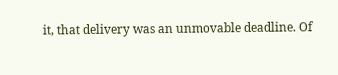it, that delivery was an unmovable deadline. Of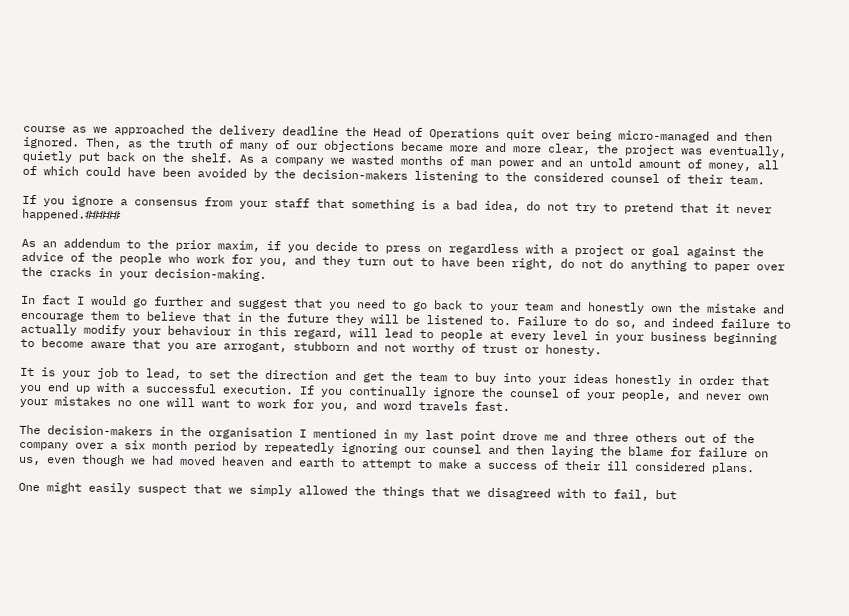course as we approached the delivery deadline the Head of Operations quit over being micro-managed and then ignored. Then, as the truth of many of our objections became more and more clear, the project was eventually, quietly put back on the shelf. As a company we wasted months of man power and an untold amount of money, all of which could have been avoided by the decision-makers listening to the considered counsel of their team.

If you ignore a consensus from your staff that something is a bad idea, do not try to pretend that it never happened.#####

As an addendum to the prior maxim, if you decide to press on regardless with a project or goal against the advice of the people who work for you, and they turn out to have been right, do not do anything to paper over the cracks in your decision-making.

In fact I would go further and suggest that you need to go back to your team and honestly own the mistake and encourage them to believe that in the future they will be listened to. Failure to do so, and indeed failure to actually modify your behaviour in this regard, will lead to people at every level in your business beginning to become aware that you are arrogant, stubborn and not worthy of trust or honesty.

It is your job to lead, to set the direction and get the team to buy into your ideas honestly in order that you end up with a successful execution. If you continually ignore the counsel of your people, and never own your mistakes no one will want to work for you, and word travels fast.

The decision-makers in the organisation I mentioned in my last point drove me and three others out of the company over a six month period by repeatedly ignoring our counsel and then laying the blame for failure on us, even though we had moved heaven and earth to attempt to make a success of their ill considered plans.

One might easily suspect that we simply allowed the things that we disagreed with to fail, but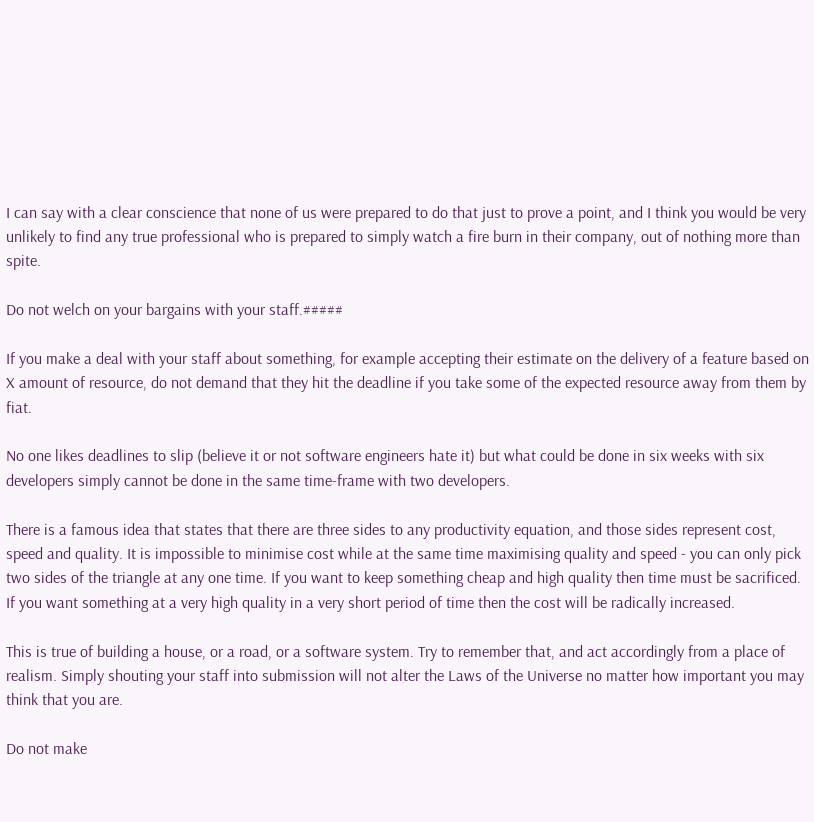I can say with a clear conscience that none of us were prepared to do that just to prove a point, and I think you would be very unlikely to find any true professional who is prepared to simply watch a fire burn in their company, out of nothing more than spite.

Do not welch on your bargains with your staff.#####

If you make a deal with your staff about something, for example accepting their estimate on the delivery of a feature based on X amount of resource, do not demand that they hit the deadline if you take some of the expected resource away from them by fiat.

No one likes deadlines to slip (believe it or not software engineers hate it) but what could be done in six weeks with six developers simply cannot be done in the same time-frame with two developers.

There is a famous idea that states that there are three sides to any productivity equation, and those sides represent cost, speed and quality. It is impossible to minimise cost while at the same time maximising quality and speed - you can only pick two sides of the triangle at any one time. If you want to keep something cheap and high quality then time must be sacrificed. If you want something at a very high quality in a very short period of time then the cost will be radically increased.

This is true of building a house, or a road, or a software system. Try to remember that, and act accordingly from a place of realism. Simply shouting your staff into submission will not alter the Laws of the Universe no matter how important you may think that you are.

Do not make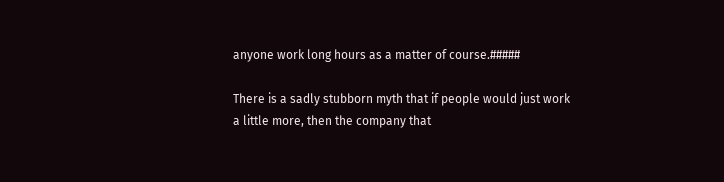anyone work long hours as a matter of course.#####

There is a sadly stubborn myth that if people would just work a little more, then the company that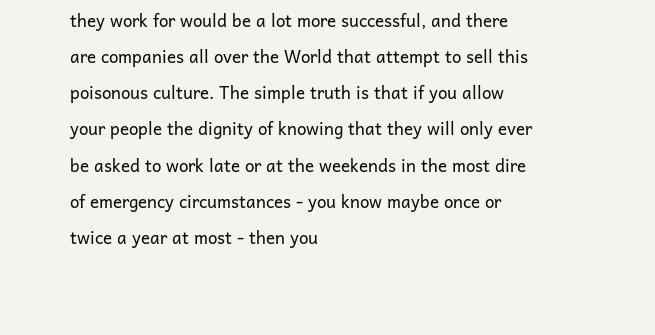they work for would be a lot more successful, and there are companies all over the World that attempt to sell this poisonous culture. The simple truth is that if you allow your people the dignity of knowing that they will only ever be asked to work late or at the weekends in the most dire of emergency circumstances - you know maybe once or twice a year at most - then you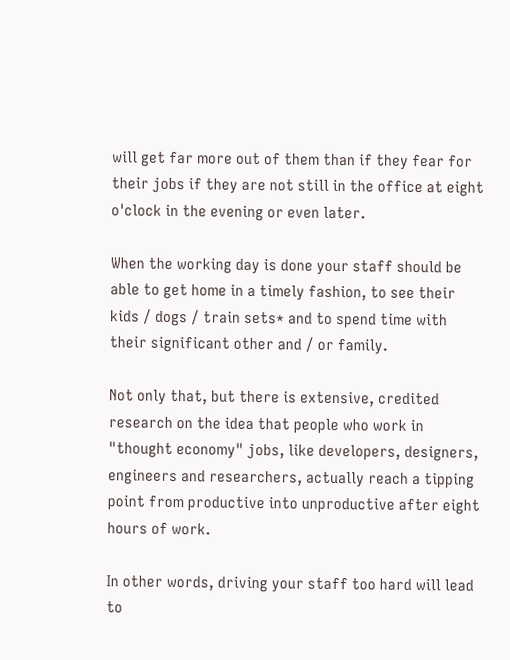will get far more out of them than if they fear for their jobs if they are not still in the office at eight o'clock in the evening or even later.

When the working day is done your staff should be able to get home in a timely fashion, to see their kids / dogs / train sets* and to spend time with their significant other and / or family.

Not only that, but there is extensive, credited research on the idea that people who work in "thought economy" jobs, like developers, designers, engineers and researchers, actually reach a tipping point from productive into unproductive after eight hours of work.

In other words, driving your staff too hard will lead to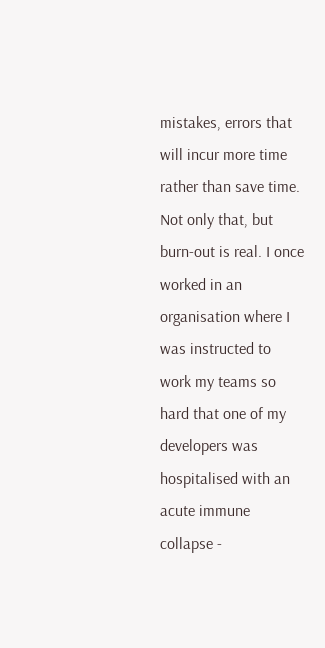mistakes, errors that will incur more time rather than save time. Not only that, but burn-out is real. I once worked in an organisation where I was instructed to work my teams so hard that one of my developers was hospitalised with an acute immune collapse -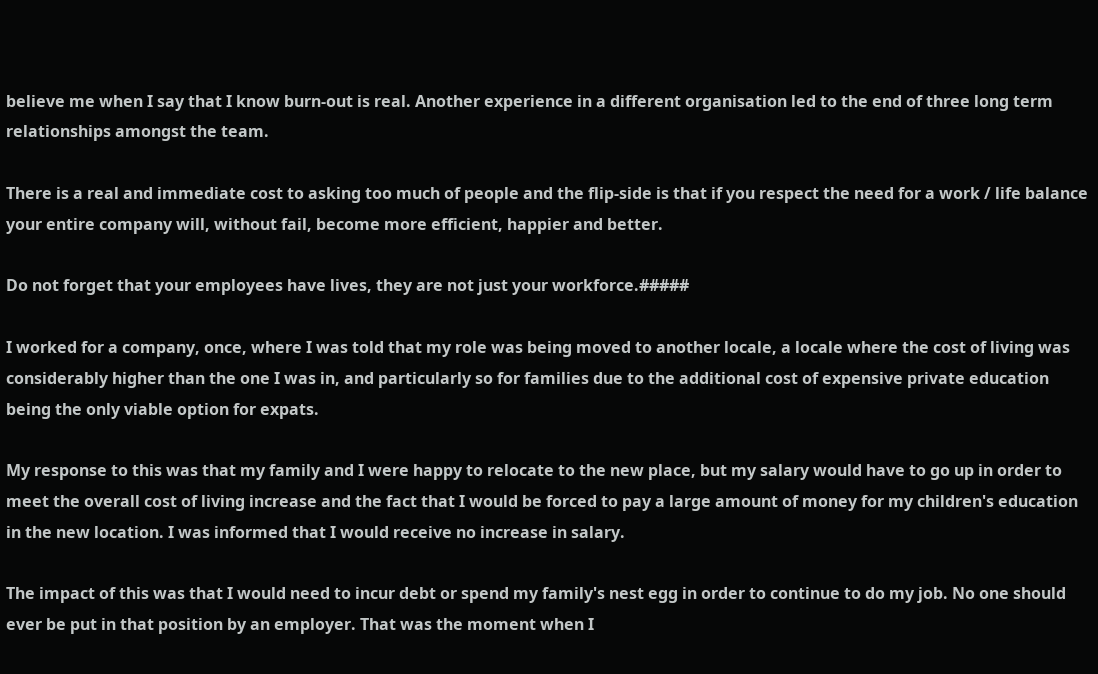believe me when I say that I know burn-out is real. Another experience in a different organisation led to the end of three long term relationships amongst the team.

There is a real and immediate cost to asking too much of people and the flip-side is that if you respect the need for a work / life balance your entire company will, without fail, become more efficient, happier and better.

Do not forget that your employees have lives, they are not just your workforce.#####

I worked for a company, once, where I was told that my role was being moved to another locale, a locale where the cost of living was considerably higher than the one I was in, and particularly so for families due to the additional cost of expensive private education being the only viable option for expats.

My response to this was that my family and I were happy to relocate to the new place, but my salary would have to go up in order to meet the overall cost of living increase and the fact that I would be forced to pay a large amount of money for my children's education in the new location. I was informed that I would receive no increase in salary.

The impact of this was that I would need to incur debt or spend my family's nest egg in order to continue to do my job. No one should ever be put in that position by an employer. That was the moment when I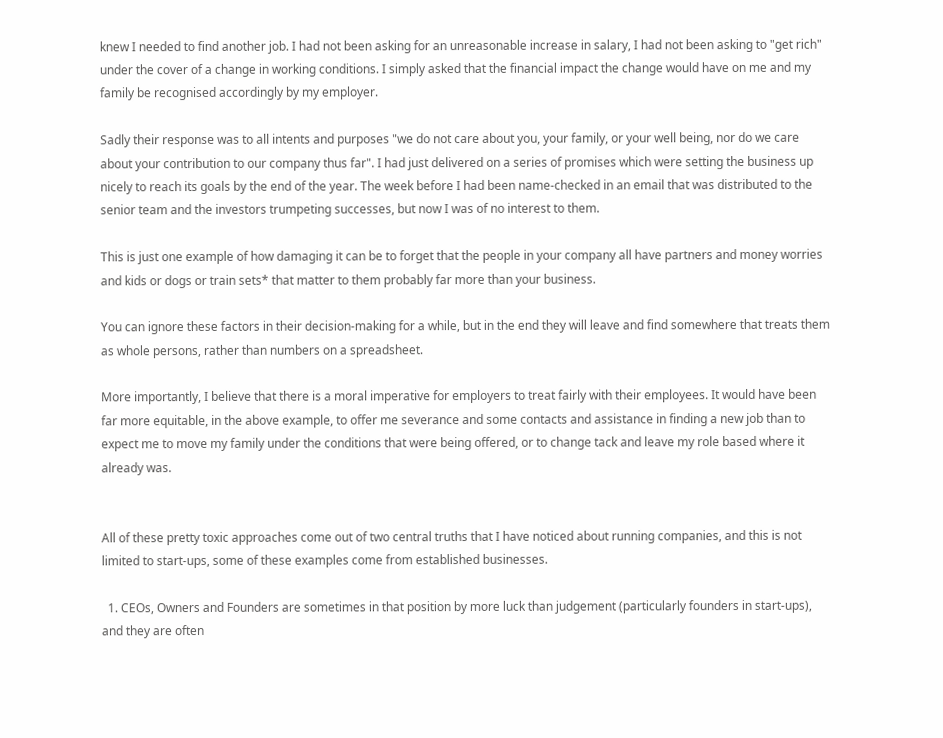knew I needed to find another job. I had not been asking for an unreasonable increase in salary, I had not been asking to "get rich" under the cover of a change in working conditions. I simply asked that the financial impact the change would have on me and my family be recognised accordingly by my employer.

Sadly their response was to all intents and purposes "we do not care about you, your family, or your well being, nor do we care about your contribution to our company thus far". I had just delivered on a series of promises which were setting the business up nicely to reach its goals by the end of the year. The week before I had been name-checked in an email that was distributed to the senior team and the investors trumpeting successes, but now I was of no interest to them.

This is just one example of how damaging it can be to forget that the people in your company all have partners and money worries and kids or dogs or train sets* that matter to them probably far more than your business.

You can ignore these factors in their decision-making for a while, but in the end they will leave and find somewhere that treats them as whole persons, rather than numbers on a spreadsheet.

More importantly, I believe that there is a moral imperative for employers to treat fairly with their employees. It would have been far more equitable, in the above example, to offer me severance and some contacts and assistance in finding a new job than to expect me to move my family under the conditions that were being offered, or to change tack and leave my role based where it already was.


All of these pretty toxic approaches come out of two central truths that I have noticed about running companies, and this is not limited to start-ups, some of these examples come from established businesses.

  1. CEOs, Owners and Founders are sometimes in that position by more luck than judgement (particularly founders in start-ups), and they are often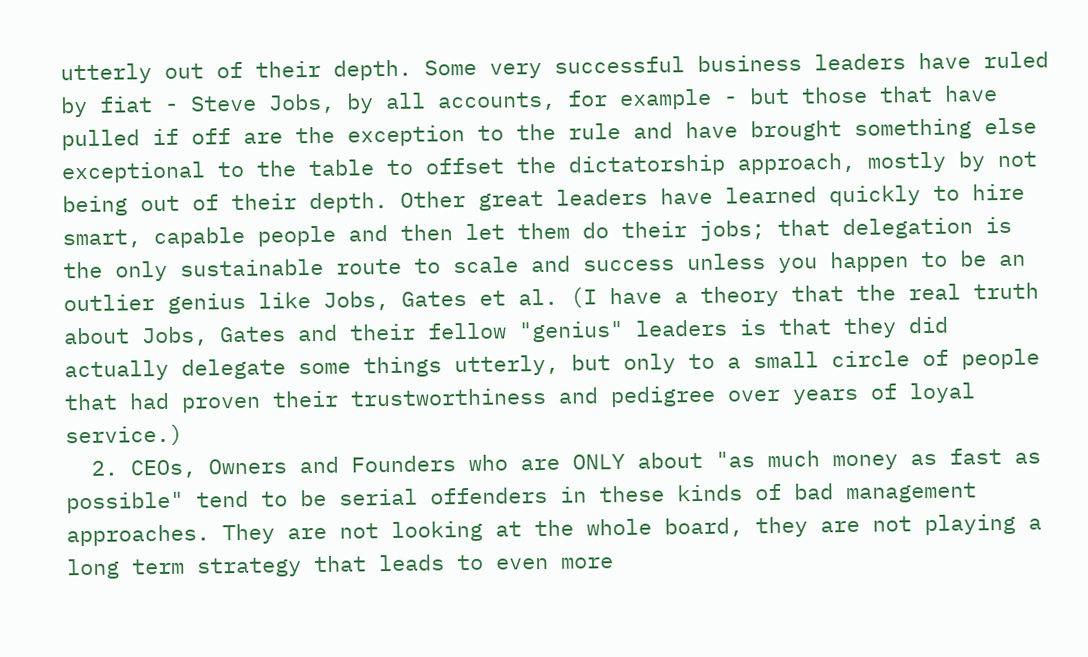utterly out of their depth. Some very successful business leaders have ruled by fiat - Steve Jobs, by all accounts, for example - but those that have pulled if off are the exception to the rule and have brought something else exceptional to the table to offset the dictatorship approach, mostly by not being out of their depth. Other great leaders have learned quickly to hire smart, capable people and then let them do their jobs; that delegation is the only sustainable route to scale and success unless you happen to be an outlier genius like Jobs, Gates et al. (I have a theory that the real truth about Jobs, Gates and their fellow "genius" leaders is that they did actually delegate some things utterly, but only to a small circle of people that had proven their trustworthiness and pedigree over years of loyal service.)
  2. CEOs, Owners and Founders who are ONLY about "as much money as fast as possible" tend to be serial offenders in these kinds of bad management approaches. They are not looking at the whole board, they are not playing a long term strategy that leads to even more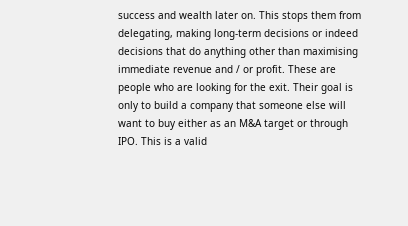success and wealth later on. This stops them from delegating, making long-term decisions or indeed decisions that do anything other than maximising immediate revenue and / or profit. These are people who are looking for the exit. Their goal is only to build a company that someone else will want to buy either as an M&A target or through IPO. This is a valid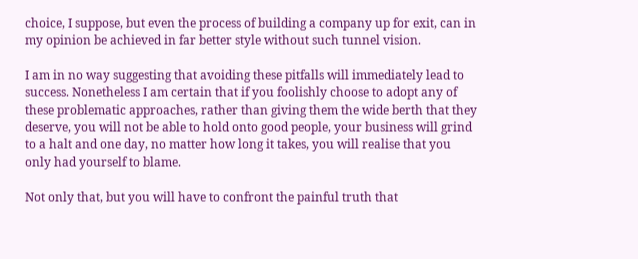choice, I suppose, but even the process of building a company up for exit, can in my opinion be achieved in far better style without such tunnel vision.

I am in no way suggesting that avoiding these pitfalls will immediately lead to success. Nonetheless I am certain that if you foolishly choose to adopt any of these problematic approaches, rather than giving them the wide berth that they deserve, you will not be able to hold onto good people, your business will grind to a halt and one day, no matter how long it takes, you will realise that you only had yourself to blame.

Not only that, but you will have to confront the painful truth that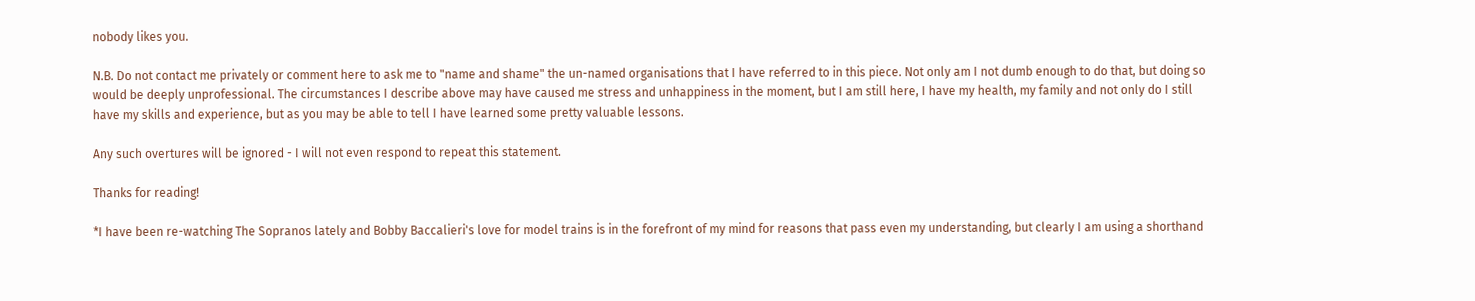nobody likes you.

N.B. Do not contact me privately or comment here to ask me to "name and shame" the un-named organisations that I have referred to in this piece. Not only am I not dumb enough to do that, but doing so would be deeply unprofessional. The circumstances I describe above may have caused me stress and unhappiness in the moment, but I am still here, I have my health, my family and not only do I still have my skills and experience, but as you may be able to tell I have learned some pretty valuable lessons.

Any such overtures will be ignored - I will not even respond to repeat this statement.

Thanks for reading!

*I have been re-watching The Sopranos lately and Bobby Baccalieri's love for model trains is in the forefront of my mind for reasons that pass even my understanding, but clearly I am using a shorthand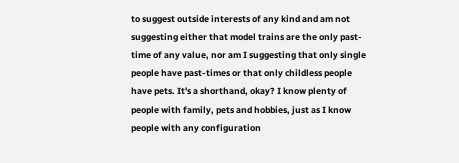to suggest outside interests of any kind and am not suggesting either that model trains are the only past-time of any value, nor am I suggesting that only single people have past-times or that only childless people have pets. It's a shorthand, okay? I know plenty of people with family, pets and hobbies, just as I know people with any configuration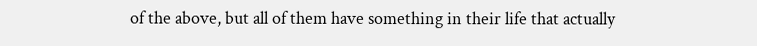of the above, but all of them have something in their life that actually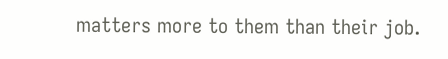matters more to them than their job.